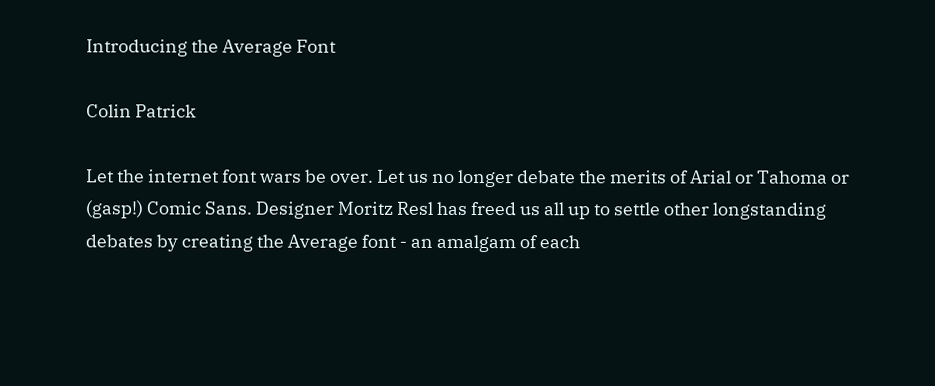Introducing the Average Font

Colin Patrick

Let the internet font wars be over. Let us no longer debate the merits of Arial or Tahoma or (gasp!) Comic Sans. Designer Moritz Resl has freed us all up to settle other longstanding debates by creating the Average font - an amalgam of each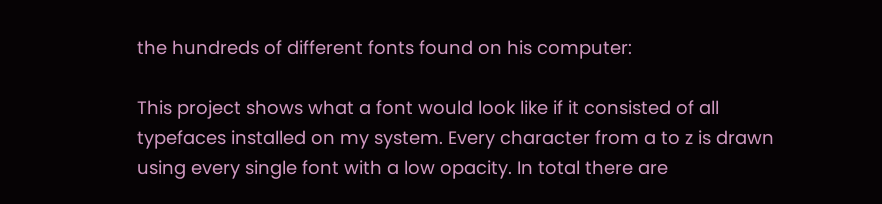the hundreds of different fonts found on his computer:

This project shows what a font would look like if it consisted of all typefaces installed on my system. Every character from a to z is drawn using every single font with a low opacity. In total there are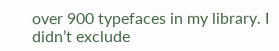over 900 typefaces in my library. I didn’t exclude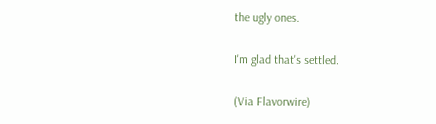the ugly ones.

I'm glad that's settled.

(Via Flavorwire)